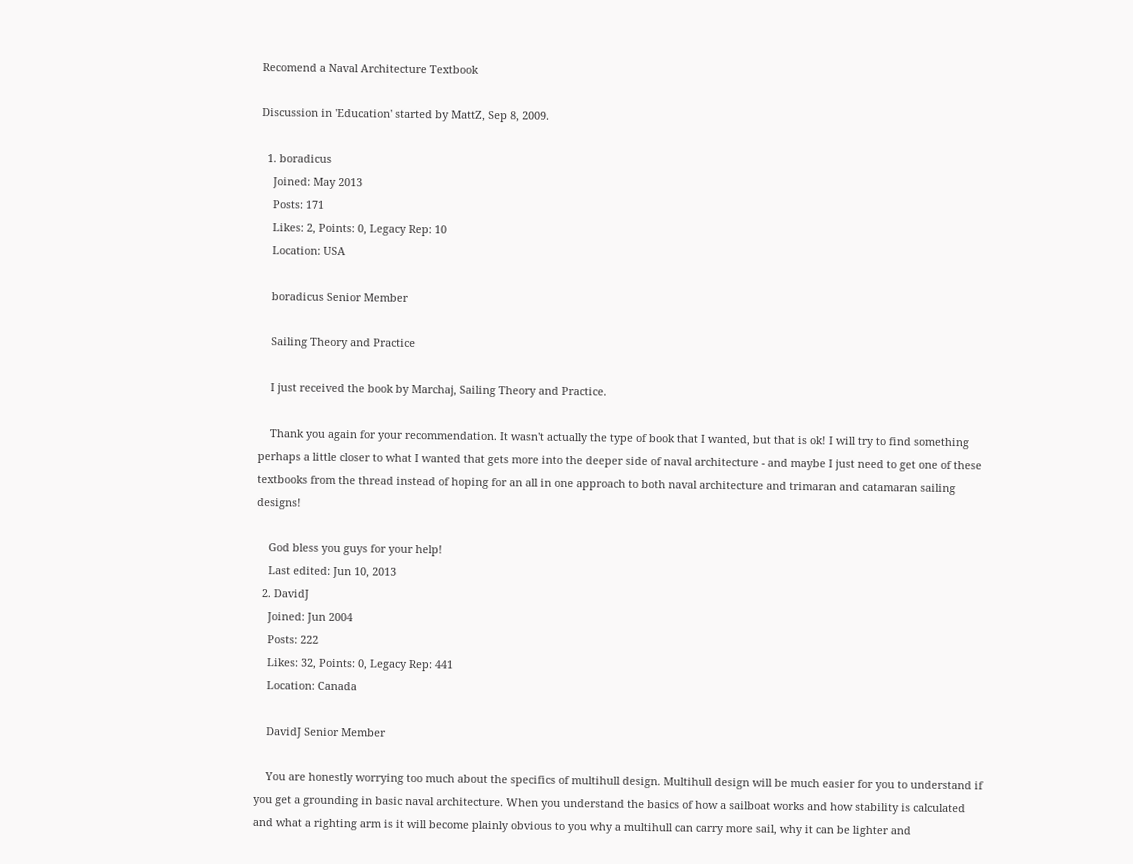Recomend a Naval Architecture Textbook

Discussion in 'Education' started by MattZ, Sep 8, 2009.

  1. boradicus
    Joined: May 2013
    Posts: 171
    Likes: 2, Points: 0, Legacy Rep: 10
    Location: USA

    boradicus Senior Member

    Sailing Theory and Practice

    I just received the book by Marchaj, Sailing Theory and Practice.

    Thank you again for your recommendation. It wasn't actually the type of book that I wanted, but that is ok! I will try to find something perhaps a little closer to what I wanted that gets more into the deeper side of naval architecture - and maybe I just need to get one of these textbooks from the thread instead of hoping for an all in one approach to both naval architecture and trimaran and catamaran sailing designs!

    God bless you guys for your help!
    Last edited: Jun 10, 2013
  2. DavidJ
    Joined: Jun 2004
    Posts: 222
    Likes: 32, Points: 0, Legacy Rep: 441
    Location: Canada

    DavidJ Senior Member

    You are honestly worrying too much about the specifics of multihull design. Multihull design will be much easier for you to understand if you get a grounding in basic naval architecture. When you understand the basics of how a sailboat works and how stability is calculated and what a righting arm is it will become plainly obvious to you why a multihull can carry more sail, why it can be lighter and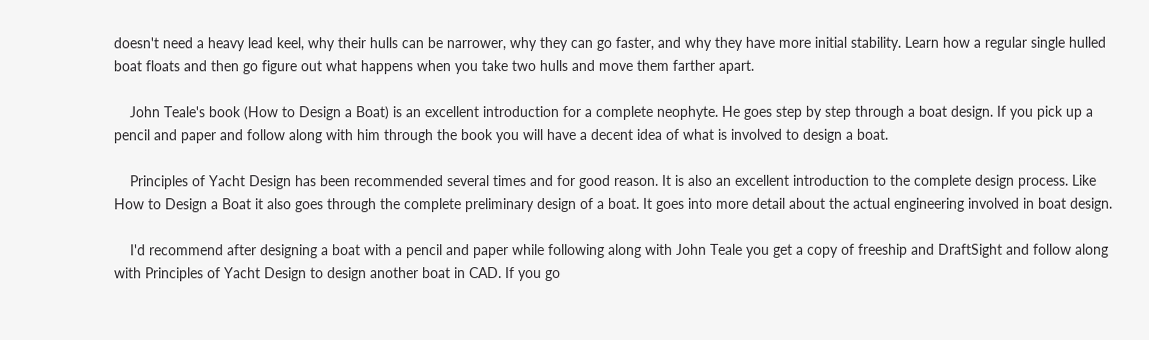doesn't need a heavy lead keel, why their hulls can be narrower, why they can go faster, and why they have more initial stability. Learn how a regular single hulled boat floats and then go figure out what happens when you take two hulls and move them farther apart.

    John Teale's book (How to Design a Boat) is an excellent introduction for a complete neophyte. He goes step by step through a boat design. If you pick up a pencil and paper and follow along with him through the book you will have a decent idea of what is involved to design a boat.

    Principles of Yacht Design has been recommended several times and for good reason. It is also an excellent introduction to the complete design process. Like How to Design a Boat it also goes through the complete preliminary design of a boat. It goes into more detail about the actual engineering involved in boat design.

    I'd recommend after designing a boat with a pencil and paper while following along with John Teale you get a copy of freeship and DraftSight and follow along with Principles of Yacht Design to design another boat in CAD. If you go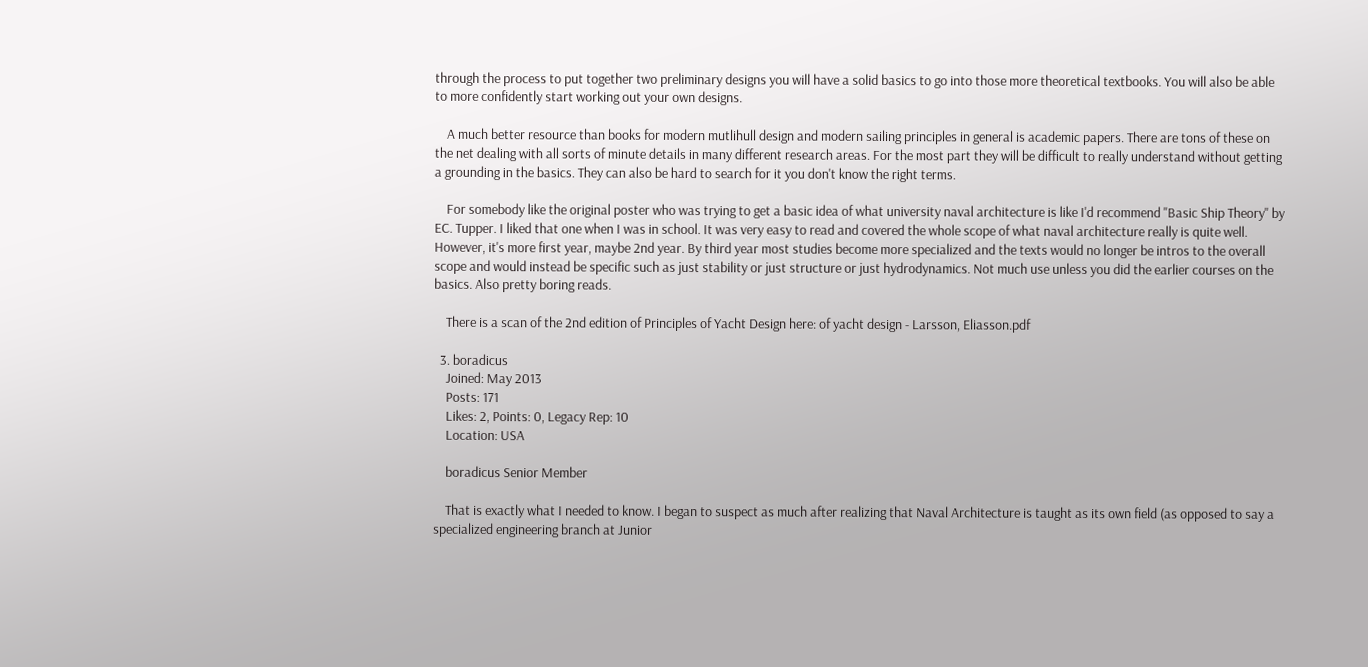through the process to put together two preliminary designs you will have a solid basics to go into those more theoretical textbooks. You will also be able to more confidently start working out your own designs.

    A much better resource than books for modern mutlihull design and modern sailing principles in general is academic papers. There are tons of these on the net dealing with all sorts of minute details in many different research areas. For the most part they will be difficult to really understand without getting a grounding in the basics. They can also be hard to search for it you don't know the right terms.

    For somebody like the original poster who was trying to get a basic idea of what university naval architecture is like I'd recommend "Basic Ship Theory" by EC. Tupper. I liked that one when I was in school. It was very easy to read and covered the whole scope of what naval architecture really is quite well. However, it's more first year, maybe 2nd year. By third year most studies become more specialized and the texts would no longer be intros to the overall scope and would instead be specific such as just stability or just structure or just hydrodynamics. Not much use unless you did the earlier courses on the basics. Also pretty boring reads.

    There is a scan of the 2nd edition of Principles of Yacht Design here: of yacht design - Larsson, Eliasson.pdf

  3. boradicus
    Joined: May 2013
    Posts: 171
    Likes: 2, Points: 0, Legacy Rep: 10
    Location: USA

    boradicus Senior Member

    That is exactly what I needed to know. I began to suspect as much after realizing that Naval Architecture is taught as its own field (as opposed to say a specialized engineering branch at Junior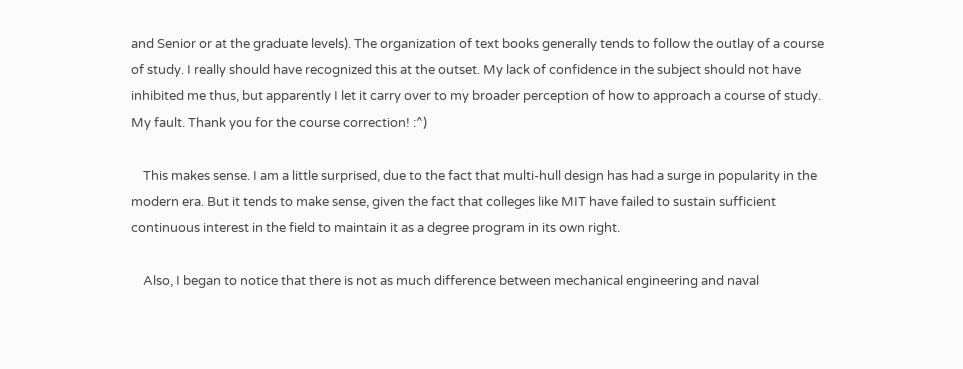and Senior or at the graduate levels). The organization of text books generally tends to follow the outlay of a course of study. I really should have recognized this at the outset. My lack of confidence in the subject should not have inhibited me thus, but apparently I let it carry over to my broader perception of how to approach a course of study. My fault. Thank you for the course correction! :^)

    This makes sense. I am a little surprised, due to the fact that multi-hull design has had a surge in popularity in the modern era. But it tends to make sense, given the fact that colleges like MIT have failed to sustain sufficient continuous interest in the field to maintain it as a degree program in its own right.

    Also, I began to notice that there is not as much difference between mechanical engineering and naval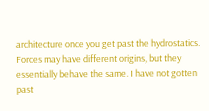architecture once you get past the hydrostatics. Forces may have different origins, but they essentially behave the same. I have not gotten past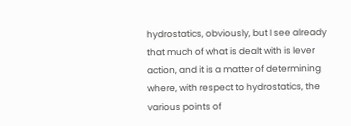hydrostatics, obviously, but I see already that much of what is dealt with is lever action, and it is a matter of determining where, with respect to hydrostatics, the various points of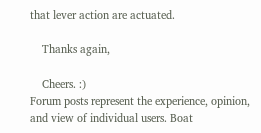that lever action are actuated.

    Thanks again,

    Cheers. :)
Forum posts represent the experience, opinion, and view of individual users. Boat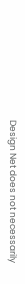Design Net does not necessarily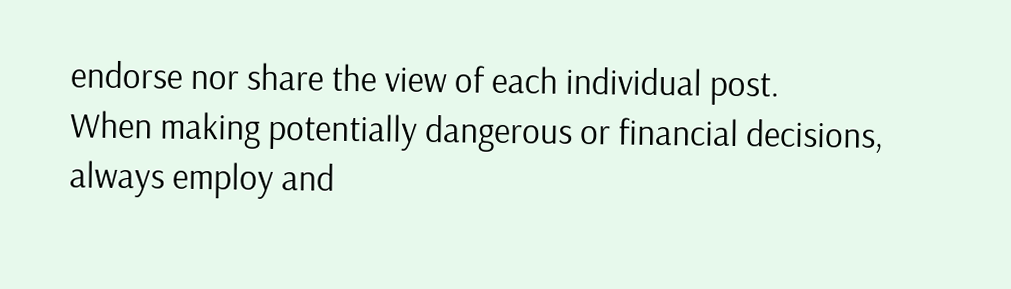endorse nor share the view of each individual post.
When making potentially dangerous or financial decisions, always employ and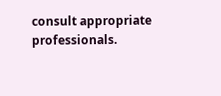consult appropriate professionals.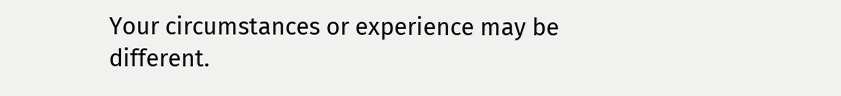Your circumstances or experience may be different.